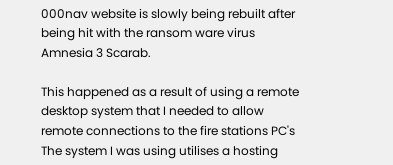000nav website is slowly being rebuilt after being hit with the ransom ware virus Amnesia 3 Scarab.

This happened as a result of using a remote desktop system that I needed to allow remote connections to the fire stations PC's The system I was using utilises a hosting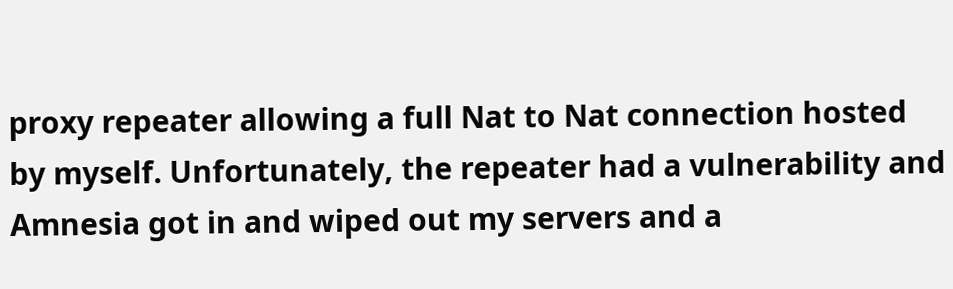proxy repeater allowing a full Nat to Nat connection hosted by myself. Unfortunately, the repeater had a vulnerability and Amnesia got in and wiped out my servers and a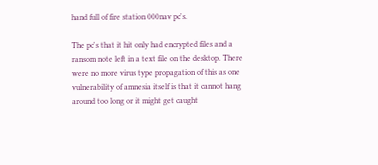hand full of fire station 000nav pc's.

The pc's that it hit only had encrypted files and a ransom note left in a text file on the desktop. There were no more virus type propagation of this as one vulnerability of amnesia itself is that it cannot hang around too long or it might get caught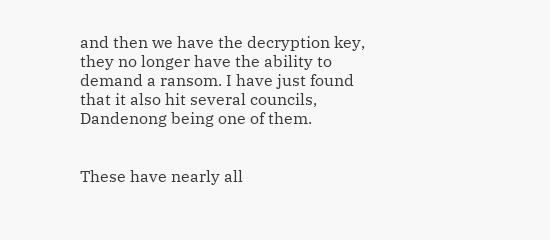and then we have the decryption key, they no longer have the ability to demand a ransom. I have just found that it also hit several councils, Dandenong being one of them.


These have nearly all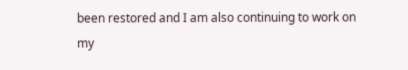been restored and I am also continuing to work on my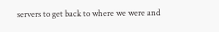servers to get back to where we were and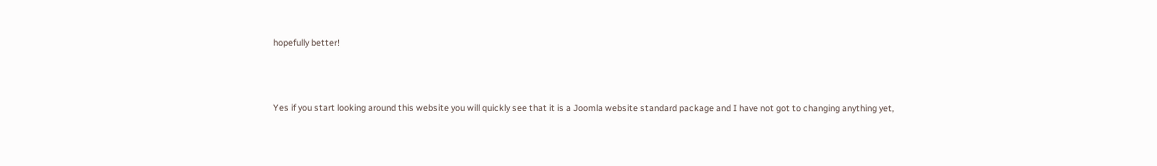hopefully better!



Yes if you start looking around this website you will quickly see that it is a Joomla website standard package and I have not got to changing anything yet,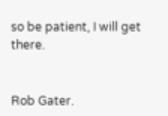so be patient, I will get there.


Rob Gater.